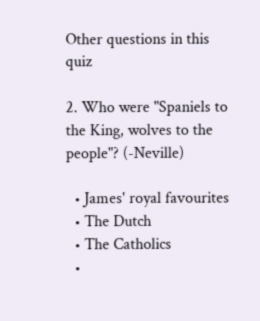Other questions in this quiz

2. Who were "Spaniels to the King, wolves to the people"? (-Neville)

  • James' royal favourites
  • The Dutch
  • The Catholics
  •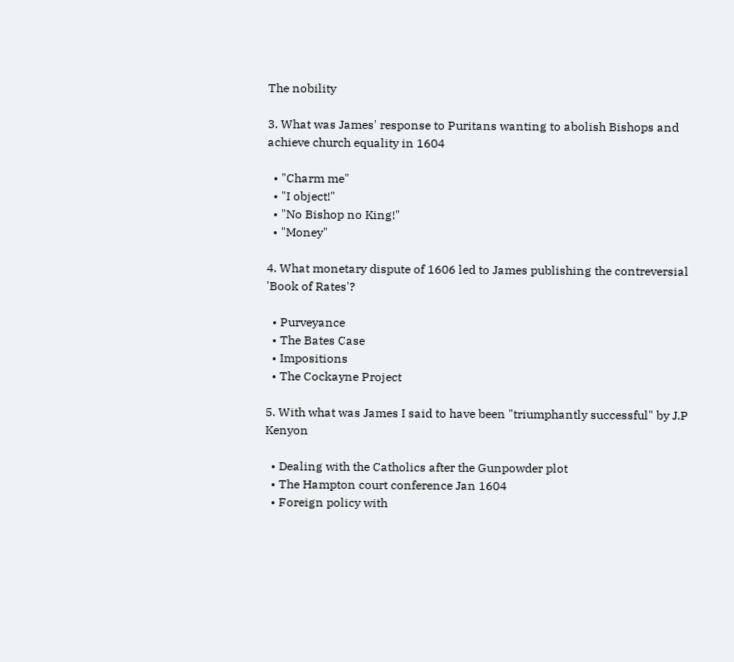The nobility

3. What was James' response to Puritans wanting to abolish Bishops and achieve church equality in 1604

  • "Charm me"
  • "I object!"
  • "No Bishop no King!"
  • "Money"

4. What monetary dispute of 1606 led to James publishing the contreversial 'Book of Rates'?

  • Purveyance
  • The Bates Case
  • Impositions
  • The Cockayne Project

5. With what was James I said to have been "triumphantly successful" by J.P Kenyon

  • Dealing with the Catholics after the Gunpowder plot
  • The Hampton court conference Jan 1604
  • Foreign policy with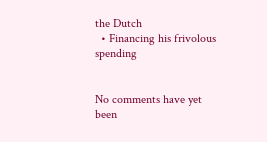the Dutch
  • Financing his frivolous spending


No comments have yet been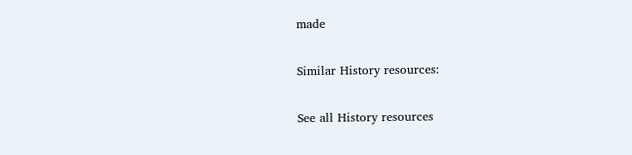made

Similar History resources:

See all History resources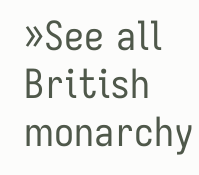»See all British monarchy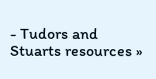- Tudors and Stuarts resources »